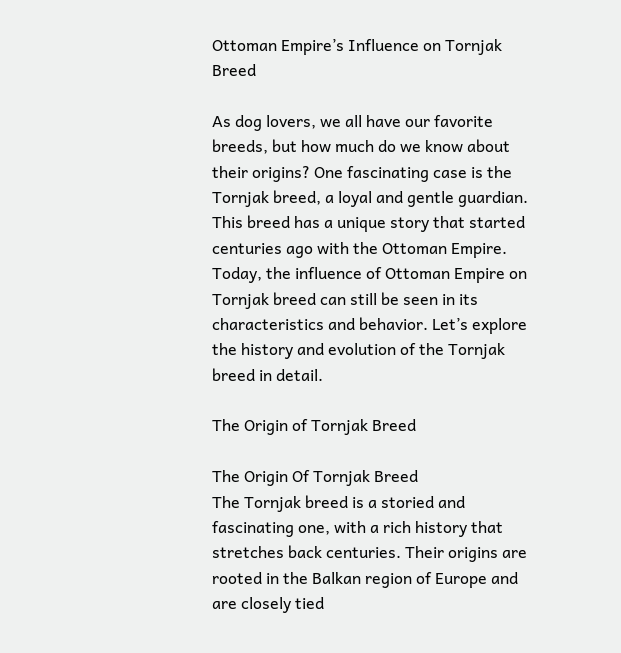Ottoman Empire’s Influence on Tornjak Breed

As dog lovers, we all have our favorite breeds, but how much do we know about their origins? One fascinating case is the Tornjak breed, a loyal and gentle guardian. This breed has a unique story that started centuries ago with the Ottoman Empire. Today, the influence of Ottoman Empire on Tornjak breed can still be seen in its characteristics and behavior. Let’s explore the history and evolution of the Tornjak breed in detail.

The Origin of Tornjak Breed

The Origin Of Tornjak Breed
The Tornjak breed is a storied and fascinating one, with a rich history that stretches back centuries. Their origins are rooted in the Balkan region of Europe and are closely tied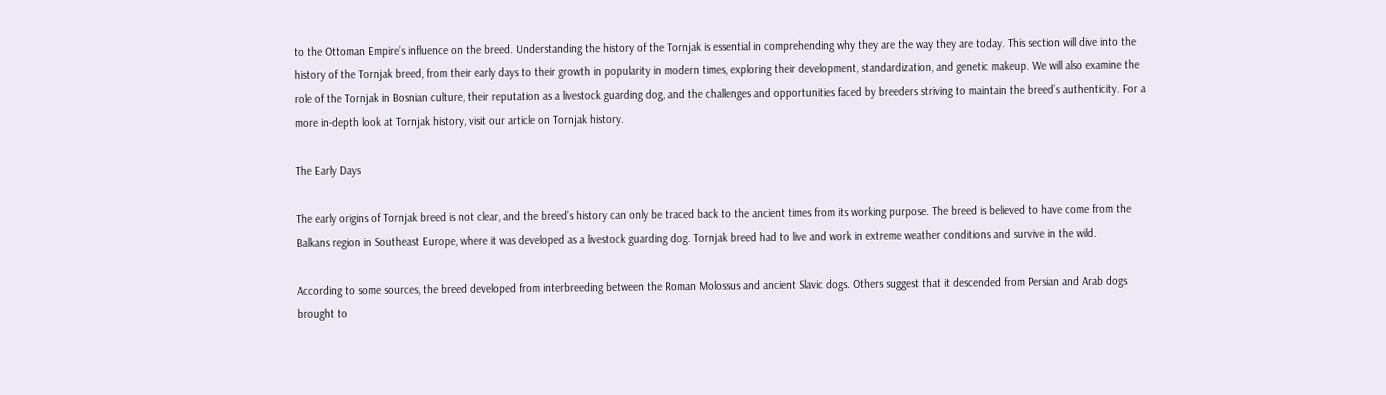to the Ottoman Empire’s influence on the breed. Understanding the history of the Tornjak is essential in comprehending why they are the way they are today. This section will dive into the history of the Tornjak breed, from their early days to their growth in popularity in modern times, exploring their development, standardization, and genetic makeup. We will also examine the role of the Tornjak in Bosnian culture, their reputation as a livestock guarding dog, and the challenges and opportunities faced by breeders striving to maintain the breed’s authenticity. For a more in-depth look at Tornjak history, visit our article on Tornjak history.

The Early Days

The early origins of Tornjak breed is not clear, and the breed’s history can only be traced back to the ancient times from its working purpose. The breed is believed to have come from the Balkans region in Southeast Europe, where it was developed as a livestock guarding dog. Tornjak breed had to live and work in extreme weather conditions and survive in the wild.

According to some sources, the breed developed from interbreeding between the Roman Molossus and ancient Slavic dogs. Others suggest that it descended from Persian and Arab dogs brought to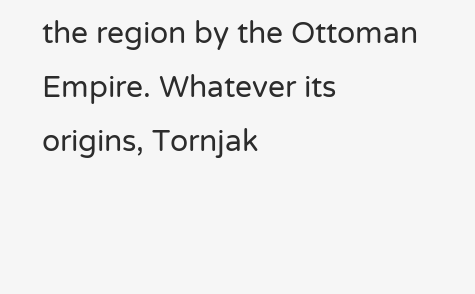the region by the Ottoman Empire. Whatever its origins, Tornjak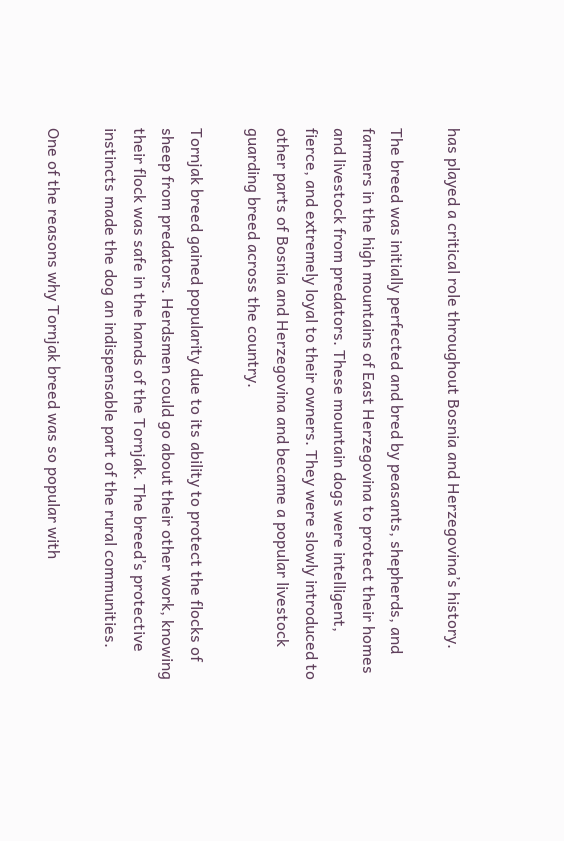has played a critical role throughout Bosnia and Herzegovina’s history.

The breed was initially perfected and bred by peasants, shepherds, and farmers in the high mountains of East Herzegovina to protect their homes and livestock from predators. These mountain dogs were intelligent, fierce, and extremely loyal to their owners. They were slowly introduced to other parts of Bosnia and Herzegovina and became a popular livestock guarding breed across the country.

Tornjak breed gained popularity due to its ability to protect the flocks of sheep from predators. Herdsmen could go about their other work, knowing their flock was safe in the hands of the Tornjak. The breed’s protective instincts made the dog an indispensable part of the rural communities.

One of the reasons why Tornjak breed was so popular with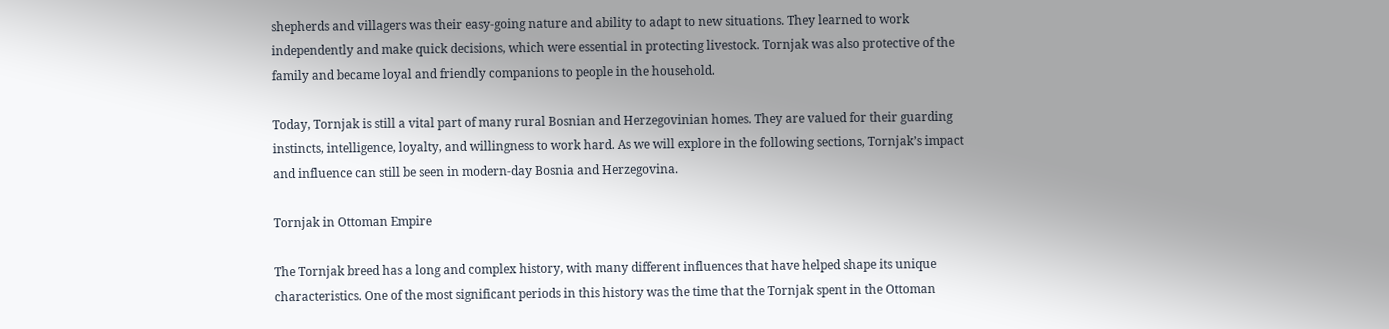shepherds and villagers was their easy-going nature and ability to adapt to new situations. They learned to work independently and make quick decisions, which were essential in protecting livestock. Tornjak was also protective of the family and became loyal and friendly companions to people in the household.

Today, Tornjak is still a vital part of many rural Bosnian and Herzegovinian homes. They are valued for their guarding instincts, intelligence, loyalty, and willingness to work hard. As we will explore in the following sections, Tornjak’s impact and influence can still be seen in modern-day Bosnia and Herzegovina.

Tornjak in Ottoman Empire

The Tornjak breed has a long and complex history, with many different influences that have helped shape its unique characteristics. One of the most significant periods in this history was the time that the Tornjak spent in the Ottoman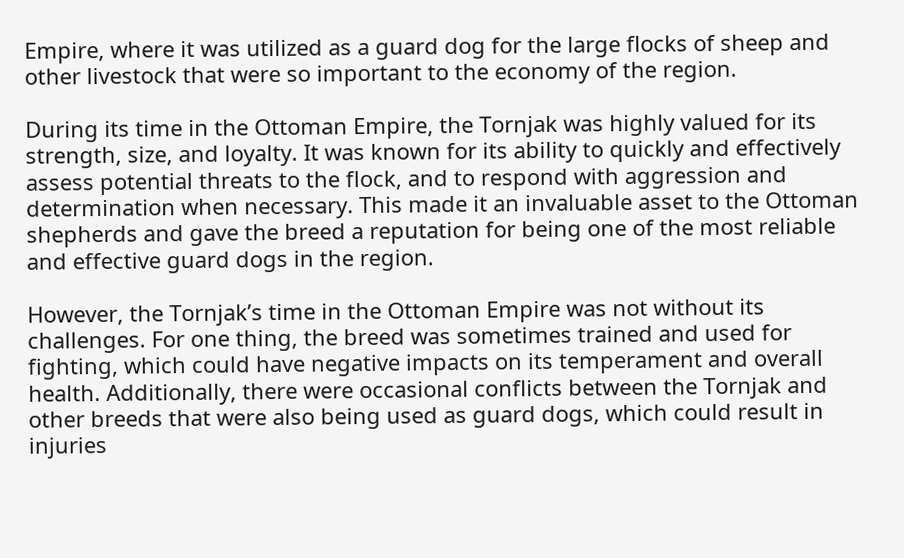Empire, where it was utilized as a guard dog for the large flocks of sheep and other livestock that were so important to the economy of the region.

During its time in the Ottoman Empire, the Tornjak was highly valued for its strength, size, and loyalty. It was known for its ability to quickly and effectively assess potential threats to the flock, and to respond with aggression and determination when necessary. This made it an invaluable asset to the Ottoman shepherds and gave the breed a reputation for being one of the most reliable and effective guard dogs in the region.

However, the Tornjak’s time in the Ottoman Empire was not without its challenges. For one thing, the breed was sometimes trained and used for fighting, which could have negative impacts on its temperament and overall health. Additionally, there were occasional conflicts between the Tornjak and other breeds that were also being used as guard dogs, which could result in injuries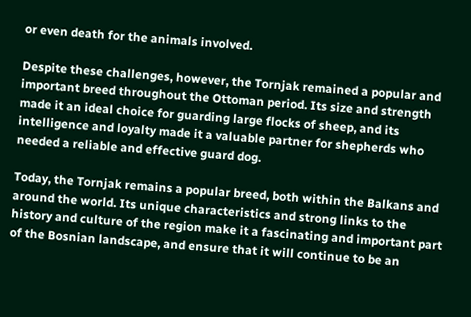or even death for the animals involved.

Despite these challenges, however, the Tornjak remained a popular and important breed throughout the Ottoman period. Its size and strength made it an ideal choice for guarding large flocks of sheep, and its intelligence and loyalty made it a valuable partner for shepherds who needed a reliable and effective guard dog.

Today, the Tornjak remains a popular breed, both within the Balkans and around the world. Its unique characteristics and strong links to the history and culture of the region make it a fascinating and important part of the Bosnian landscape, and ensure that it will continue to be an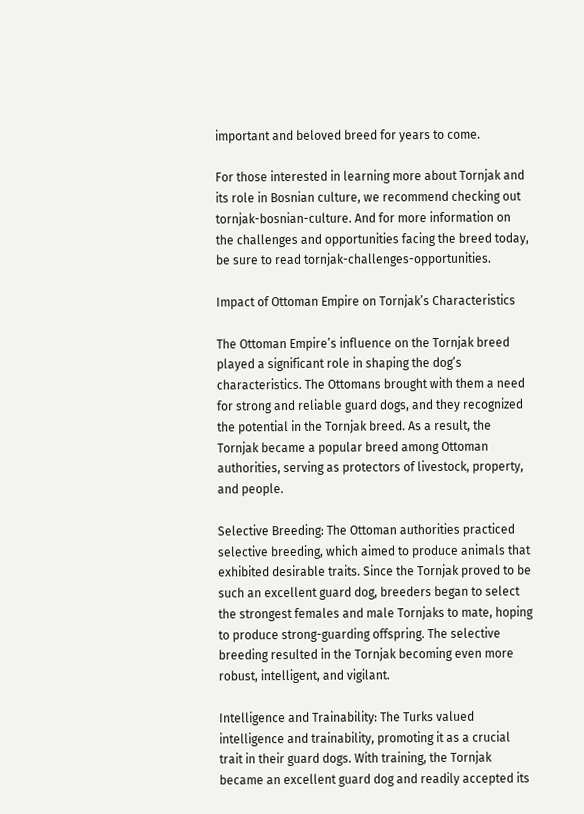important and beloved breed for years to come.

For those interested in learning more about Tornjak and its role in Bosnian culture, we recommend checking out tornjak-bosnian-culture. And for more information on the challenges and opportunities facing the breed today, be sure to read tornjak-challenges-opportunities.

Impact of Ottoman Empire on Tornjak’s Characteristics

The Ottoman Empire’s influence on the Tornjak breed played a significant role in shaping the dog’s characteristics. The Ottomans brought with them a need for strong and reliable guard dogs, and they recognized the potential in the Tornjak breed. As a result, the Tornjak became a popular breed among Ottoman authorities, serving as protectors of livestock, property, and people.

Selective Breeding: The Ottoman authorities practiced selective breeding, which aimed to produce animals that exhibited desirable traits. Since the Tornjak proved to be such an excellent guard dog, breeders began to select the strongest females and male Tornjaks to mate, hoping to produce strong-guarding offspring. The selective breeding resulted in the Tornjak becoming even more robust, intelligent, and vigilant.

Intelligence and Trainability: The Turks valued intelligence and trainability, promoting it as a crucial trait in their guard dogs. With training, the Tornjak became an excellent guard dog and readily accepted its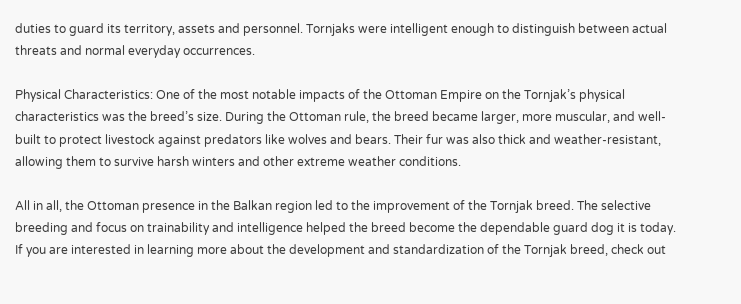duties to guard its territory, assets and personnel. Tornjaks were intelligent enough to distinguish between actual threats and normal everyday occurrences.

Physical Characteristics: One of the most notable impacts of the Ottoman Empire on the Tornjak’s physical characteristics was the breed’s size. During the Ottoman rule, the breed became larger, more muscular, and well-built to protect livestock against predators like wolves and bears. Their fur was also thick and weather-resistant, allowing them to survive harsh winters and other extreme weather conditions.

All in all, the Ottoman presence in the Balkan region led to the improvement of the Tornjak breed. The selective breeding and focus on trainability and intelligence helped the breed become the dependable guard dog it is today. If you are interested in learning more about the development and standardization of the Tornjak breed, check out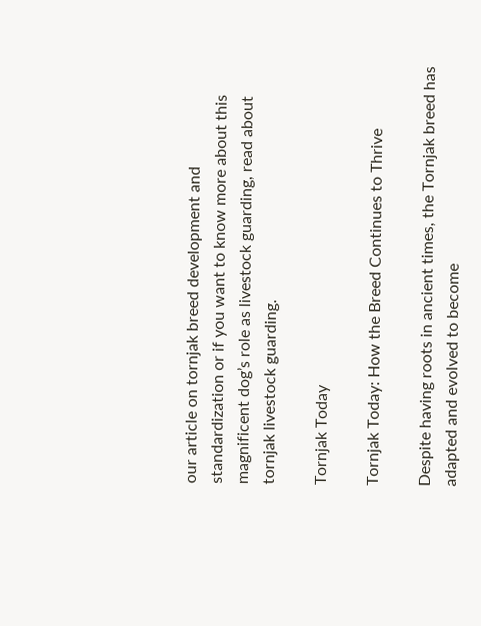our article on tornjak breed development and standardization or if you want to know more about this magnificent dog’s role as livestock guarding, read about tornjak livestock guarding.

Tornjak Today

Tornjak Today: How the Breed Continues to Thrive

Despite having roots in ancient times, the Tornjak breed has adapted and evolved to become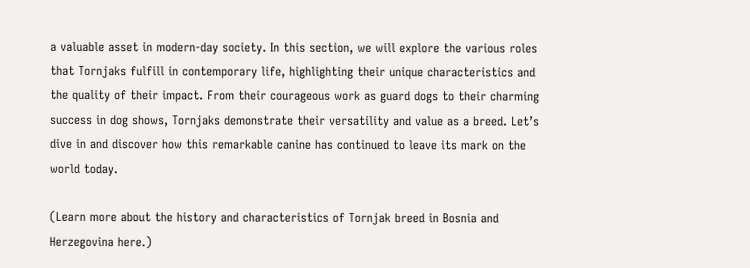a valuable asset in modern-day society. In this section, we will explore the various roles that Tornjaks fulfill in contemporary life, highlighting their unique characteristics and the quality of their impact. From their courageous work as guard dogs to their charming success in dog shows, Tornjaks demonstrate their versatility and value as a breed. Let’s dive in and discover how this remarkable canine has continued to leave its mark on the world today.

(Learn more about the history and characteristics of Tornjak breed in Bosnia and Herzegovina here.)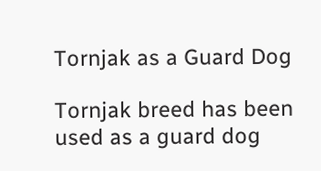Tornjak as a Guard Dog

Tornjak breed has been used as a guard dog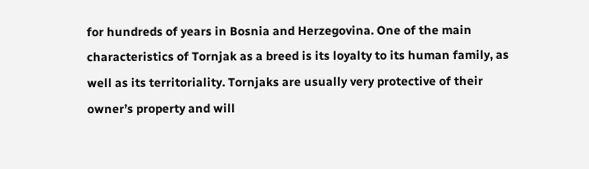for hundreds of years in Bosnia and Herzegovina. One of the main characteristics of Tornjak as a breed is its loyalty to its human family, as well as its territoriality. Tornjaks are usually very protective of their owner’s property and will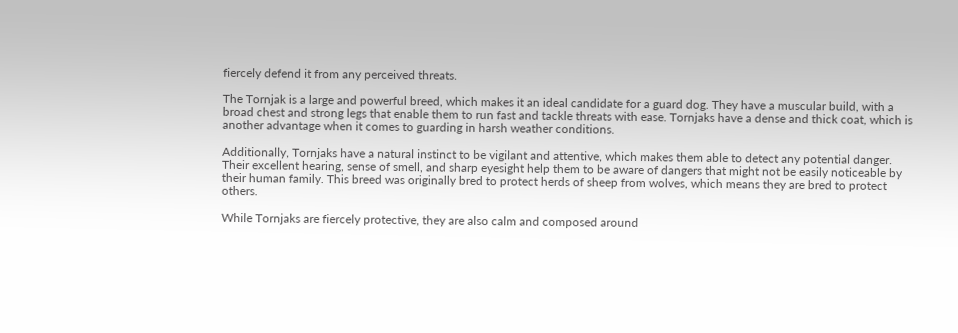fiercely defend it from any perceived threats.

The Tornjak is a large and powerful breed, which makes it an ideal candidate for a guard dog. They have a muscular build, with a broad chest and strong legs that enable them to run fast and tackle threats with ease. Tornjaks have a dense and thick coat, which is another advantage when it comes to guarding in harsh weather conditions.

Additionally, Tornjaks have a natural instinct to be vigilant and attentive, which makes them able to detect any potential danger. Their excellent hearing, sense of smell, and sharp eyesight help them to be aware of dangers that might not be easily noticeable by their human family. This breed was originally bred to protect herds of sheep from wolves, which means they are bred to protect others.

While Tornjaks are fiercely protective, they are also calm and composed around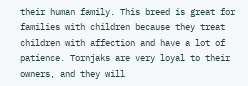their human family. This breed is great for families with children because they treat children with affection and have a lot of patience. Tornjaks are very loyal to their owners, and they will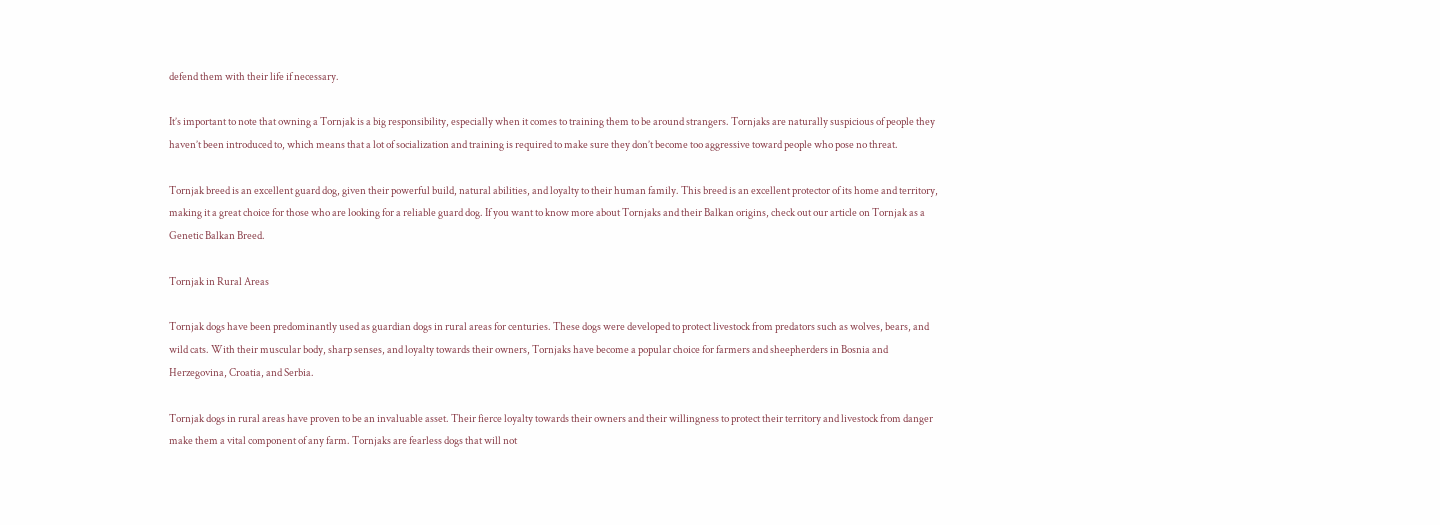defend them with their life if necessary.

It’s important to note that owning a Tornjak is a big responsibility, especially when it comes to training them to be around strangers. Tornjaks are naturally suspicious of people they haven’t been introduced to, which means that a lot of socialization and training is required to make sure they don’t become too aggressive toward people who pose no threat.

Tornjak breed is an excellent guard dog, given their powerful build, natural abilities, and loyalty to their human family. This breed is an excellent protector of its home and territory, making it a great choice for those who are looking for a reliable guard dog. If you want to know more about Tornjaks and their Balkan origins, check out our article on Tornjak as a Genetic Balkan Breed.

Tornjak in Rural Areas

Tornjak dogs have been predominantly used as guardian dogs in rural areas for centuries. These dogs were developed to protect livestock from predators such as wolves, bears, and wild cats. With their muscular body, sharp senses, and loyalty towards their owners, Tornjaks have become a popular choice for farmers and sheepherders in Bosnia and Herzegovina, Croatia, and Serbia.

Tornjak dogs in rural areas have proven to be an invaluable asset. Their fierce loyalty towards their owners and their willingness to protect their territory and livestock from danger make them a vital component of any farm. Tornjaks are fearless dogs that will not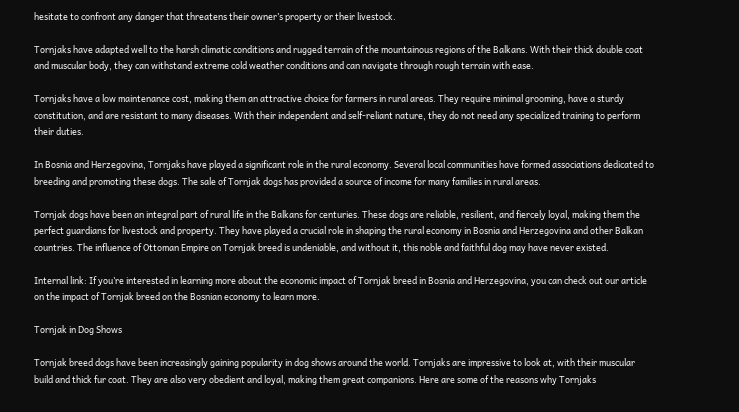hesitate to confront any danger that threatens their owner’s property or their livestock.

Tornjaks have adapted well to the harsh climatic conditions and rugged terrain of the mountainous regions of the Balkans. With their thick double coat and muscular body, they can withstand extreme cold weather conditions and can navigate through rough terrain with ease.

Tornjaks have a low maintenance cost, making them an attractive choice for farmers in rural areas. They require minimal grooming, have a sturdy constitution, and are resistant to many diseases. With their independent and self-reliant nature, they do not need any specialized training to perform their duties.

In Bosnia and Herzegovina, Tornjaks have played a significant role in the rural economy. Several local communities have formed associations dedicated to breeding and promoting these dogs. The sale of Tornjak dogs has provided a source of income for many families in rural areas.

Tornjak dogs have been an integral part of rural life in the Balkans for centuries. These dogs are reliable, resilient, and fiercely loyal, making them the perfect guardians for livestock and property. They have played a crucial role in shaping the rural economy in Bosnia and Herzegovina and other Balkan countries. The influence of Ottoman Empire on Tornjak breed is undeniable, and without it, this noble and faithful dog may have never existed.

Internal link: If you’re interested in learning more about the economic impact of Tornjak breed in Bosnia and Herzegovina, you can check out our article on the impact of Tornjak breed on the Bosnian economy to learn more.

Tornjak in Dog Shows

Tornjak breed dogs have been increasingly gaining popularity in dog shows around the world. Tornjaks are impressive to look at, with their muscular build and thick fur coat. They are also very obedient and loyal, making them great companions. Here are some of the reasons why Tornjaks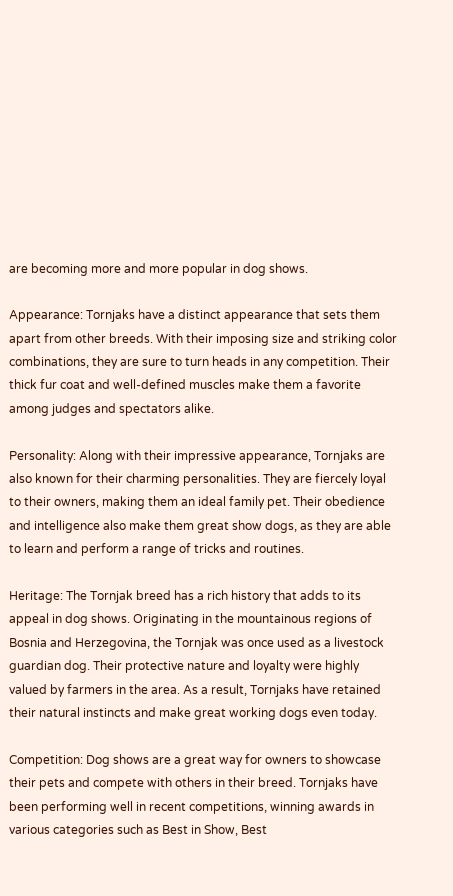are becoming more and more popular in dog shows.

Appearance: Tornjaks have a distinct appearance that sets them apart from other breeds. With their imposing size and striking color combinations, they are sure to turn heads in any competition. Their thick fur coat and well-defined muscles make them a favorite among judges and spectators alike.

Personality: Along with their impressive appearance, Tornjaks are also known for their charming personalities. They are fiercely loyal to their owners, making them an ideal family pet. Their obedience and intelligence also make them great show dogs, as they are able to learn and perform a range of tricks and routines.

Heritage: The Tornjak breed has a rich history that adds to its appeal in dog shows. Originating in the mountainous regions of Bosnia and Herzegovina, the Tornjak was once used as a livestock guardian dog. Their protective nature and loyalty were highly valued by farmers in the area. As a result, Tornjaks have retained their natural instincts and make great working dogs even today.

Competition: Dog shows are a great way for owners to showcase their pets and compete with others in their breed. Tornjaks have been performing well in recent competitions, winning awards in various categories such as Best in Show, Best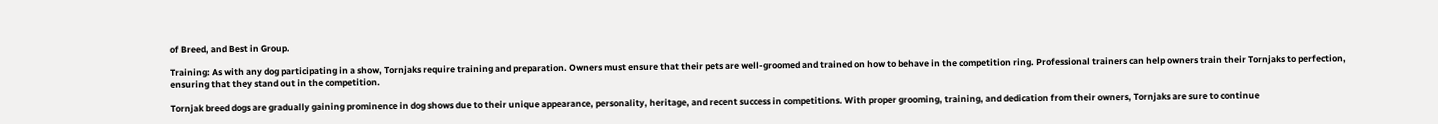of Breed, and Best in Group.

Training: As with any dog participating in a show, Tornjaks require training and preparation. Owners must ensure that their pets are well-groomed and trained on how to behave in the competition ring. Professional trainers can help owners train their Tornjaks to perfection, ensuring that they stand out in the competition.

Tornjak breed dogs are gradually gaining prominence in dog shows due to their unique appearance, personality, heritage, and recent success in competitions. With proper grooming, training, and dedication from their owners, Tornjaks are sure to continue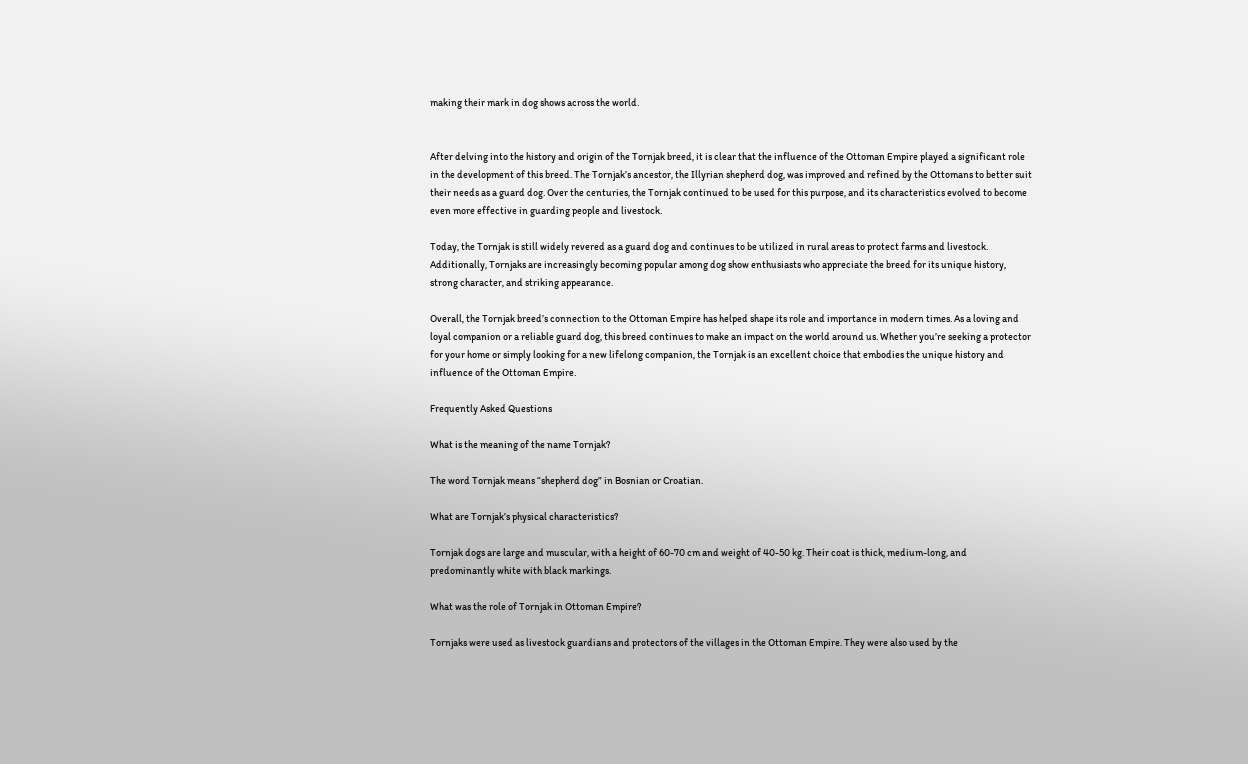making their mark in dog shows across the world.


After delving into the history and origin of the Tornjak breed, it is clear that the influence of the Ottoman Empire played a significant role in the development of this breed. The Tornjak’s ancestor, the Illyrian shepherd dog, was improved and refined by the Ottomans to better suit their needs as a guard dog. Over the centuries, the Tornjak continued to be used for this purpose, and its characteristics evolved to become even more effective in guarding people and livestock.

Today, the Tornjak is still widely revered as a guard dog and continues to be utilized in rural areas to protect farms and livestock. Additionally, Tornjaks are increasingly becoming popular among dog show enthusiasts who appreciate the breed for its unique history, strong character, and striking appearance.

Overall, the Tornjak breed’s connection to the Ottoman Empire has helped shape its role and importance in modern times. As a loving and loyal companion or a reliable guard dog, this breed continues to make an impact on the world around us. Whether you’re seeking a protector for your home or simply looking for a new lifelong companion, the Tornjak is an excellent choice that embodies the unique history and influence of the Ottoman Empire.

Frequently Asked Questions

What is the meaning of the name Tornjak?

The word Tornjak means “shepherd dog” in Bosnian or Croatian.

What are Tornjak’s physical characteristics?

Tornjak dogs are large and muscular, with a height of 60-70 cm and weight of 40-50 kg. Their coat is thick, medium-long, and predominantly white with black markings.

What was the role of Tornjak in Ottoman Empire?

Tornjaks were used as livestock guardians and protectors of the villages in the Ottoman Empire. They were also used by the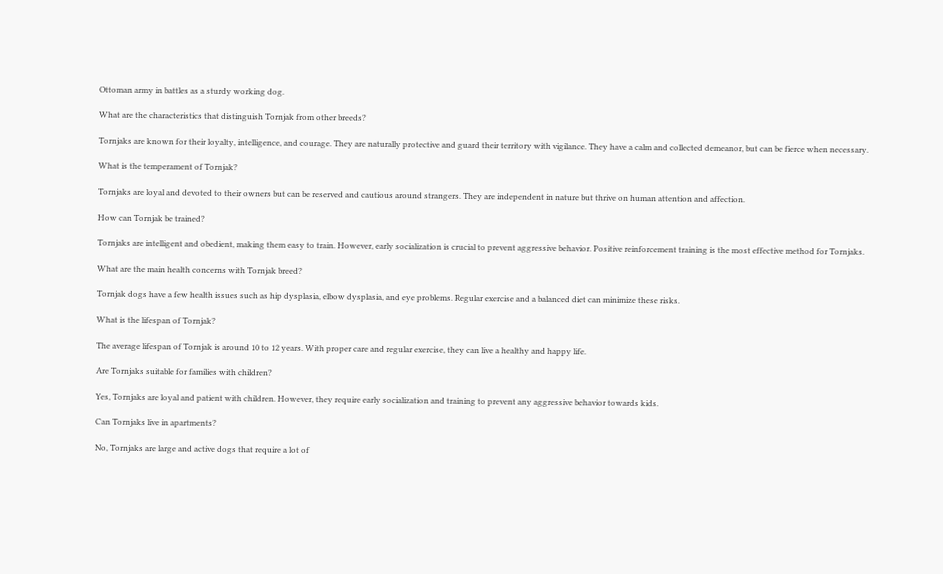Ottoman army in battles as a sturdy working dog.

What are the characteristics that distinguish Tornjak from other breeds?

Tornjaks are known for their loyalty, intelligence, and courage. They are naturally protective and guard their territory with vigilance. They have a calm and collected demeanor, but can be fierce when necessary.

What is the temperament of Tornjak?

Tornjaks are loyal and devoted to their owners but can be reserved and cautious around strangers. They are independent in nature but thrive on human attention and affection.

How can Tornjak be trained?

Tornjaks are intelligent and obedient, making them easy to train. However, early socialization is crucial to prevent aggressive behavior. Positive reinforcement training is the most effective method for Tornjaks.

What are the main health concerns with Tornjak breed?

Tornjak dogs have a few health issues such as hip dysplasia, elbow dysplasia, and eye problems. Regular exercise and a balanced diet can minimize these risks.

What is the lifespan of Tornjak?

The average lifespan of Tornjak is around 10 to 12 years. With proper care and regular exercise, they can live a healthy and happy life.

Are Tornjaks suitable for families with children?

Yes, Tornjaks are loyal and patient with children. However, they require early socialization and training to prevent any aggressive behavior towards kids.

Can Tornjaks live in apartments?

No, Tornjaks are large and active dogs that require a lot of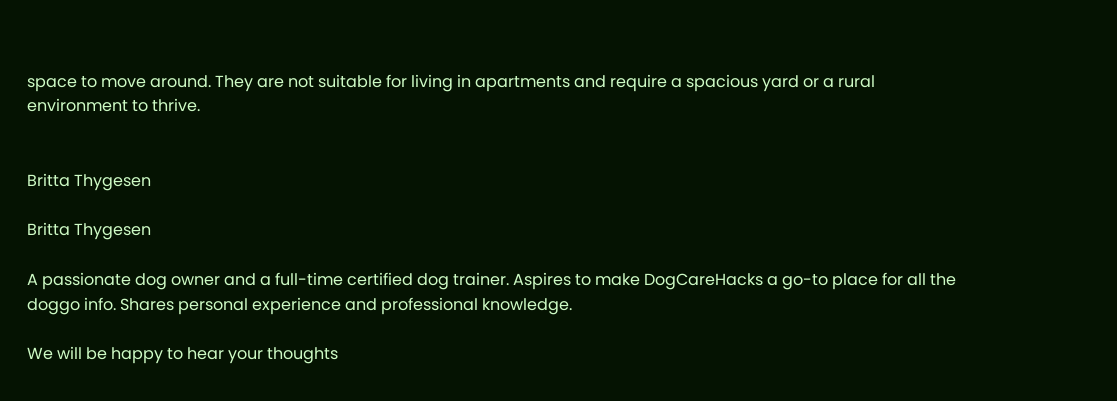space to move around. They are not suitable for living in apartments and require a spacious yard or a rural environment to thrive.


Britta Thygesen

Britta Thygesen

A passionate dog owner and a full-time certified dog trainer. Aspires to make DogCareHacks a go-to place for all the doggo info. Shares personal experience and professional knowledge.

We will be happy to hear your thoughts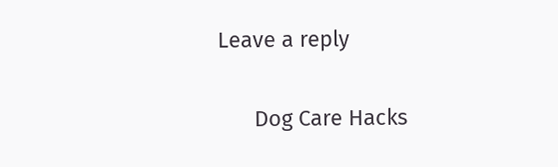Leave a reply

      Dog Care Hacks